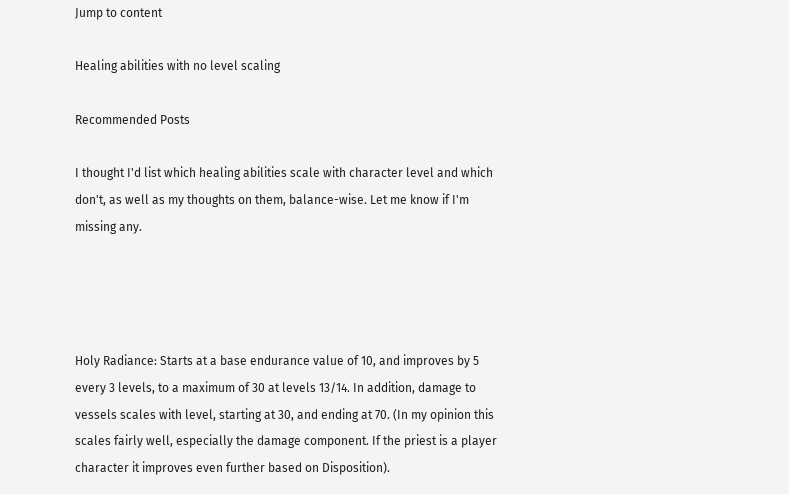Jump to content

Healing abilities with no level scaling

Recommended Posts

I thought I'd list which healing abilities scale with character level and which don't, as well as my thoughts on them, balance-wise. Let me know if I'm missing any.




Holy Radiance: Starts at a base endurance value of 10, and improves by 5 every 3 levels, to a maximum of 30 at levels 13/14. In addition, damage to vessels scales with level, starting at 30, and ending at 70. (In my opinion this scales fairly well, especially the damage component. If the priest is a player character it improves even further based on Disposition).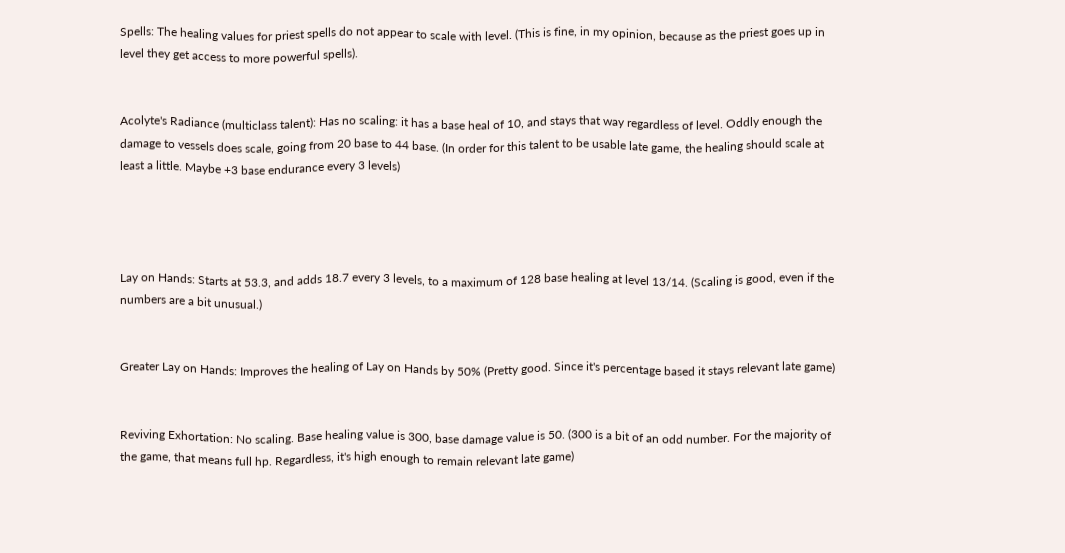Spells: The healing values for priest spells do not appear to scale with level. (This is fine, in my opinion, because as the priest goes up in level they get access to more powerful spells).


Acolyte's Radiance (multiclass talent): Has no scaling: it has a base heal of 10, and stays that way regardless of level. Oddly enough the damage to vessels does scale, going from 20 base to 44 base. (In order for this talent to be usable late game, the healing should scale at least a little. Maybe +3 base endurance every 3 levels)




Lay on Hands: Starts at 53.3, and adds 18.7 every 3 levels, to a maximum of 128 base healing at level 13/14. (Scaling is good, even if the numbers are a bit unusual.)


Greater Lay on Hands: Improves the healing of Lay on Hands by 50% (Pretty good. Since it's percentage based it stays relevant late game)


Reviving Exhortation: No scaling. Base healing value is 300, base damage value is 50. (300 is a bit of an odd number. For the majority of the game, that means full hp. Regardless, it's high enough to remain relevant late game)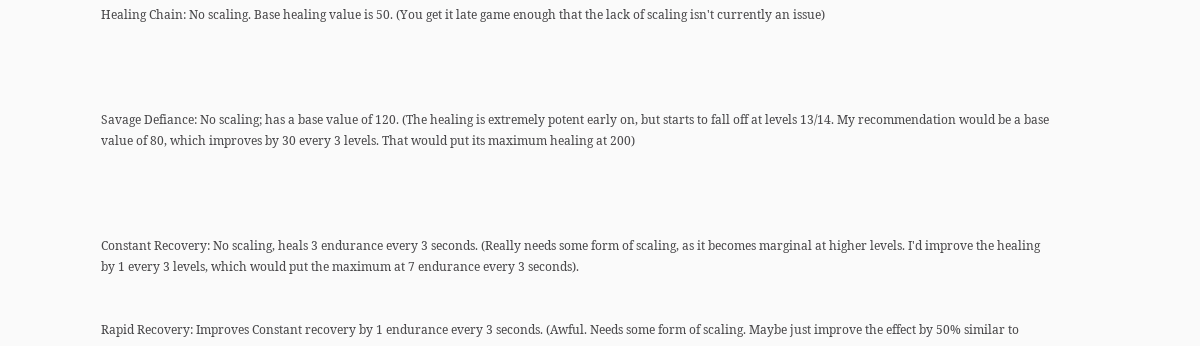Healing Chain: No scaling. Base healing value is 50. (You get it late game enough that the lack of scaling isn't currently an issue)




Savage Defiance: No scaling; has a base value of 120. (The healing is extremely potent early on, but starts to fall off at levels 13/14. My recommendation would be a base value of 80, which improves by 30 every 3 levels. That would put its maximum healing at 200)




Constant Recovery: No scaling, heals 3 endurance every 3 seconds. (Really needs some form of scaling, as it becomes marginal at higher levels. I'd improve the healing by 1 every 3 levels, which would put the maximum at 7 endurance every 3 seconds).


Rapid Recovery: Improves Constant recovery by 1 endurance every 3 seconds. (Awful. Needs some form of scaling. Maybe just improve the effect by 50% similar to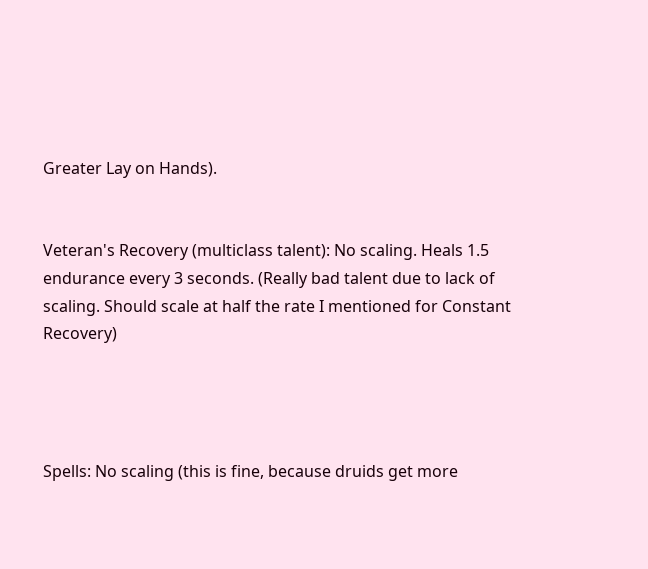Greater Lay on Hands).


Veteran's Recovery (multiclass talent): No scaling. Heals 1.5 endurance every 3 seconds. (Really bad talent due to lack of scaling. Should scale at half the rate I mentioned for Constant Recovery)




Spells: No scaling (this is fine, because druids get more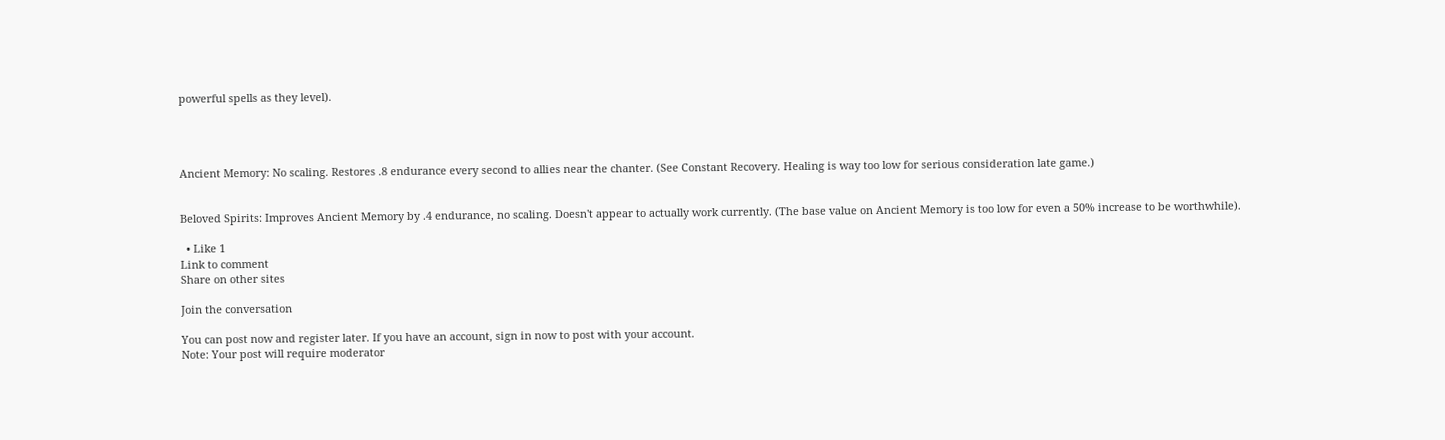powerful spells as they level).




Ancient Memory: No scaling. Restores .8 endurance every second to allies near the chanter. (See Constant Recovery. Healing is way too low for serious consideration late game.)


Beloved Spirits: Improves Ancient Memory by .4 endurance, no scaling. Doesn't appear to actually work currently. (The base value on Ancient Memory is too low for even a 50% increase to be worthwhile).

  • Like 1
Link to comment
Share on other sites

Join the conversation

You can post now and register later. If you have an account, sign in now to post with your account.
Note: Your post will require moderator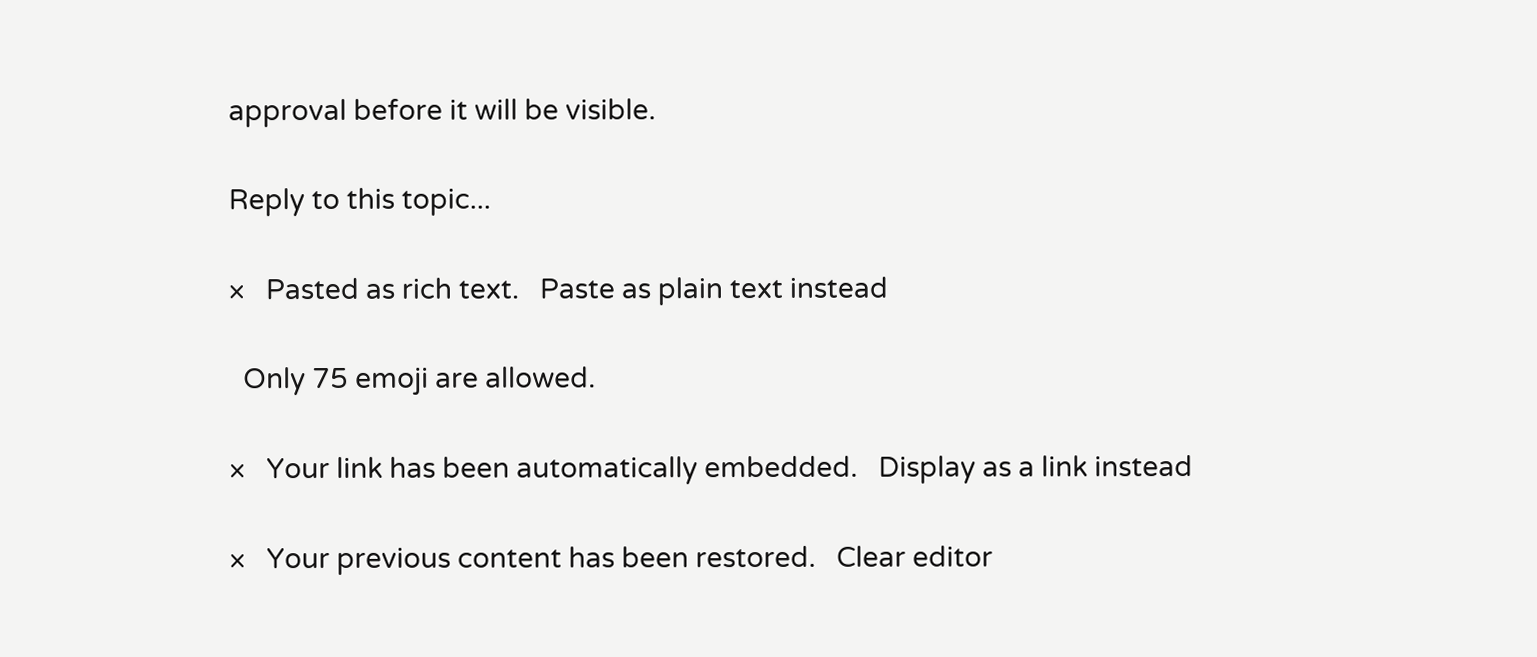approval before it will be visible.

Reply to this topic...

×   Pasted as rich text.   Paste as plain text instead

  Only 75 emoji are allowed.

×   Your link has been automatically embedded.   Display as a link instead

×   Your previous content has been restored.   Clear editor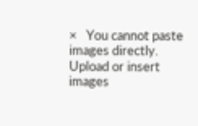×   You cannot paste images directly. Upload or insert images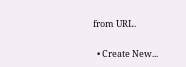from URL.

  • Create New...